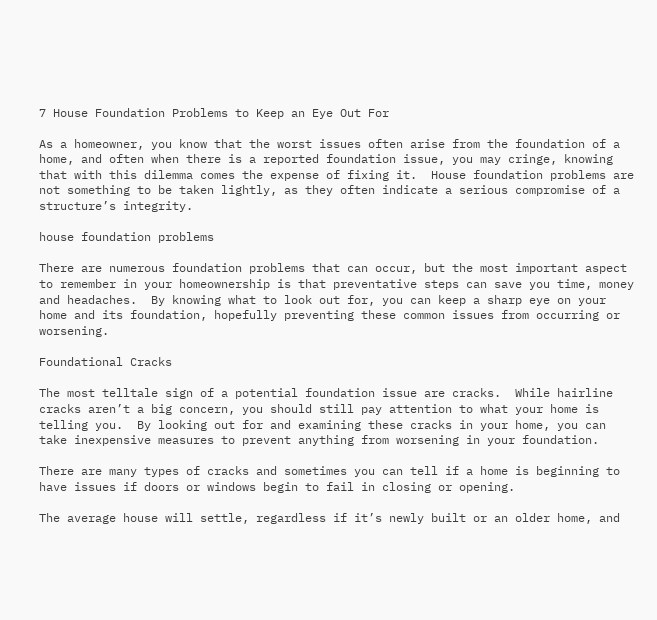7 House Foundation Problems to Keep an Eye Out For

As a homeowner, you know that the worst issues often arise from the foundation of a home, and often when there is a reported foundation issue, you may cringe, knowing that with this dilemma comes the expense of fixing it.  House foundation problems are not something to be taken lightly, as they often indicate a serious compromise of a structure’s integrity.

house foundation problems

There are numerous foundation problems that can occur, but the most important aspect to remember in your homeownership is that preventative steps can save you time, money and headaches.  By knowing what to look out for, you can keep a sharp eye on your home and its foundation, hopefully preventing these common issues from occurring or worsening.

Foundational Cracks

The most telltale sign of a potential foundation issue are cracks.  While hairline cracks aren’t a big concern, you should still pay attention to what your home is telling you.  By looking out for and examining these cracks in your home, you can take inexpensive measures to prevent anything from worsening in your foundation.

There are many types of cracks and sometimes you can tell if a home is beginning to have issues if doors or windows begin to fail in closing or opening.

The average house will settle, regardless if it’s newly built or an older home, and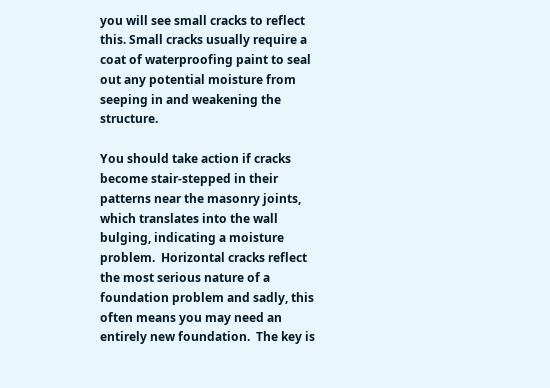you will see small cracks to reflect this. Small cracks usually require a coat of waterproofing paint to seal out any potential moisture from seeping in and weakening the structure.

You should take action if cracks become stair-stepped in their patterns near the masonry joints, which translates into the wall bulging, indicating a moisture problem.  Horizontal cracks reflect the most serious nature of a foundation problem and sadly, this often means you may need an entirely new foundation.  The key is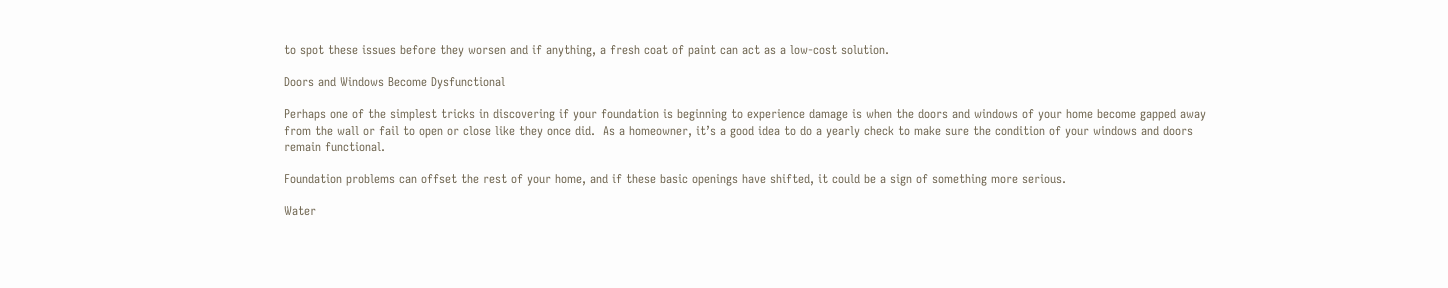to spot these issues before they worsen and if anything, a fresh coat of paint can act as a low-cost solution.

Doors and Windows Become Dysfunctional

Perhaps one of the simplest tricks in discovering if your foundation is beginning to experience damage is when the doors and windows of your home become gapped away from the wall or fail to open or close like they once did.  As a homeowner, it’s a good idea to do a yearly check to make sure the condition of your windows and doors remain functional.

Foundation problems can offset the rest of your home, and if these basic openings have shifted, it could be a sign of something more serious.

Water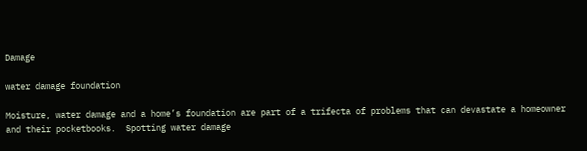Damage

water damage foundation

Moisture, water damage and a home’s foundation are part of a trifecta of problems that can devastate a homeowner and their pocketbooks.  Spotting water damage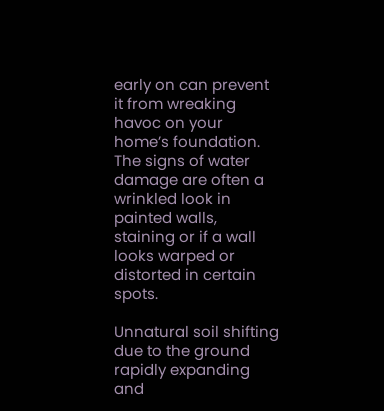early on can prevent it from wreaking havoc on your home’s foundation.  The signs of water damage are often a wrinkled look in painted walls, staining or if a wall looks warped or distorted in certain spots.

Unnatural soil shifting due to the ground rapidly expanding and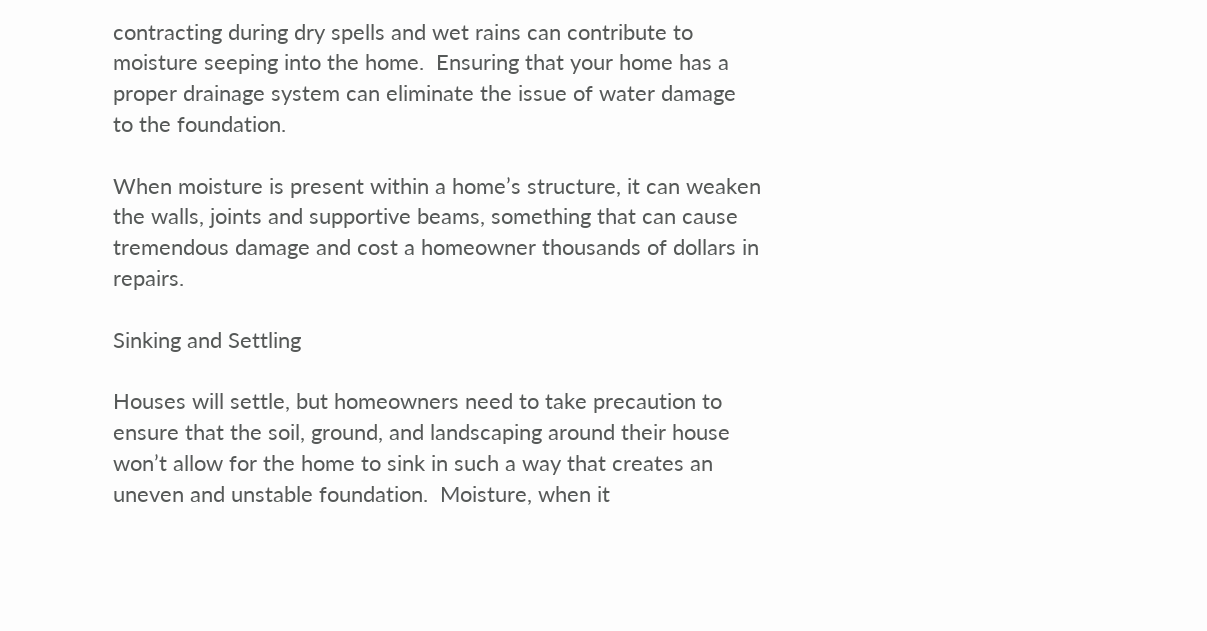contracting during dry spells and wet rains can contribute to moisture seeping into the home.  Ensuring that your home has a proper drainage system can eliminate the issue of water damage to the foundation.

When moisture is present within a home’s structure, it can weaken the walls, joints and supportive beams, something that can cause tremendous damage and cost a homeowner thousands of dollars in repairs.

Sinking and Settling

Houses will settle, but homeowners need to take precaution to ensure that the soil, ground, and landscaping around their house won’t allow for the home to sink in such a way that creates an uneven and unstable foundation.  Moisture, when it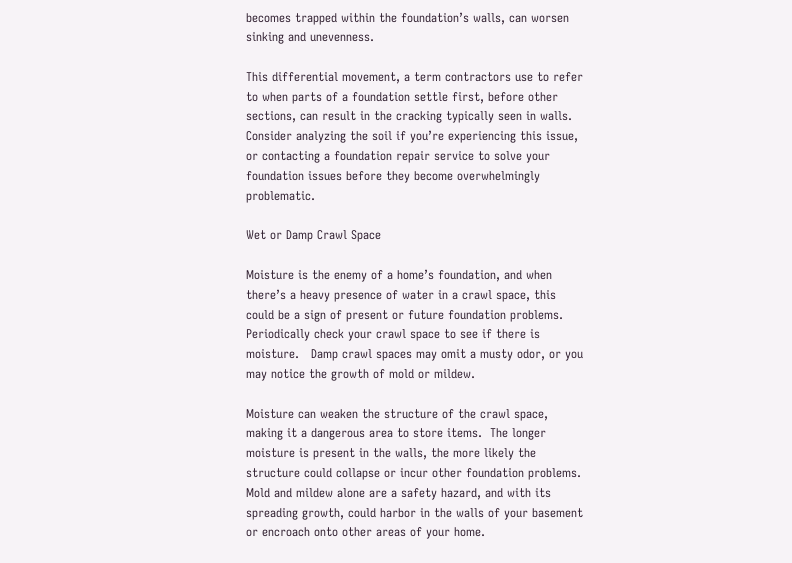becomes trapped within the foundation’s walls, can worsen sinking and unevenness.

This differential movement, a term contractors use to refer to when parts of a foundation settle first, before other sections, can result in the cracking typically seen in walls.  Consider analyzing the soil if you’re experiencing this issue, or contacting a foundation repair service to solve your foundation issues before they become overwhelmingly problematic.

Wet or Damp Crawl Space

Moisture is the enemy of a home’s foundation, and when there’s a heavy presence of water in a crawl space, this could be a sign of present or future foundation problems.  Periodically check your crawl space to see if there is moisture.   Damp crawl spaces may omit a musty odor, or you may notice the growth of mold or mildew.

Moisture can weaken the structure of the crawl space, making it a dangerous area to store items.  The longer moisture is present in the walls, the more likely the structure could collapse or incur other foundation problems.  Mold and mildew alone are a safety hazard, and with its spreading growth, could harbor in the walls of your basement or encroach onto other areas of your home.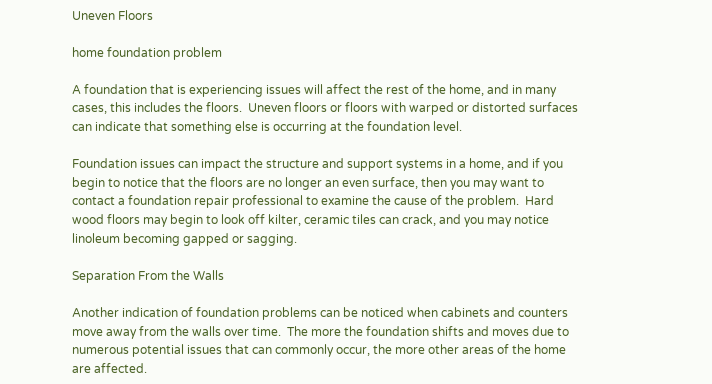Uneven Floors

home foundation problem

A foundation that is experiencing issues will affect the rest of the home, and in many cases, this includes the floors.  Uneven floors or floors with warped or distorted surfaces can indicate that something else is occurring at the foundation level.

Foundation issues can impact the structure and support systems in a home, and if you begin to notice that the floors are no longer an even surface, then you may want to contact a foundation repair professional to examine the cause of the problem.  Hard wood floors may begin to look off kilter, ceramic tiles can crack, and you may notice linoleum becoming gapped or sagging.

Separation From the Walls

Another indication of foundation problems can be noticed when cabinets and counters move away from the walls over time.  The more the foundation shifts and moves due to numerous potential issues that can commonly occur, the more other areas of the home are affected.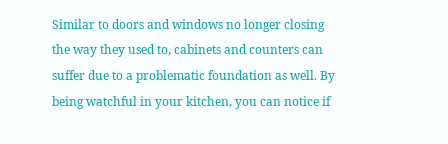Similar to doors and windows no longer closing the way they used to, cabinets and counters can suffer due to a problematic foundation as well. By being watchful in your kitchen, you can notice if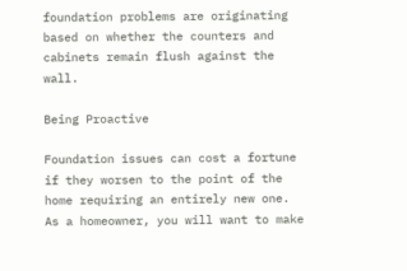foundation problems are originating based on whether the counters and cabinets remain flush against the wall.

Being Proactive

Foundation issues can cost a fortune if they worsen to the point of the home requiring an entirely new one.  As a homeowner, you will want to make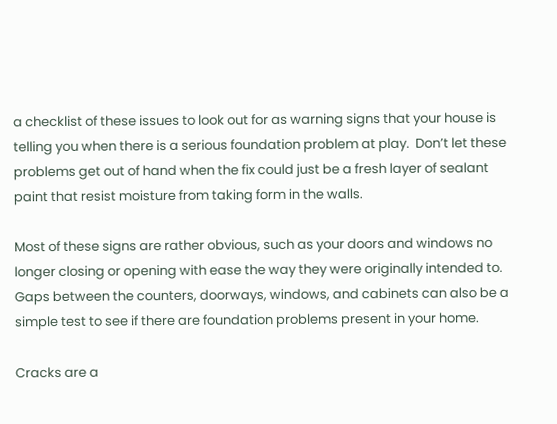a checklist of these issues to look out for as warning signs that your house is telling you when there is a serious foundation problem at play.  Don’t let these problems get out of hand when the fix could just be a fresh layer of sealant paint that resist moisture from taking form in the walls.

Most of these signs are rather obvious, such as your doors and windows no longer closing or opening with ease the way they were originally intended to.  Gaps between the counters, doorways, windows, and cabinets can also be a simple test to see if there are foundation problems present in your home.

Cracks are a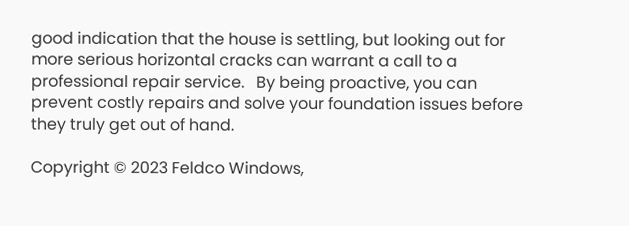good indication that the house is settling, but looking out for more serious horizontal cracks can warrant a call to a professional repair service.   By being proactive, you can prevent costly repairs and solve your foundation issues before they truly get out of hand.

Copyright © 2023 Feldco Windows,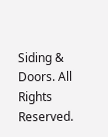Siding & Doors. All Rights Reserved.